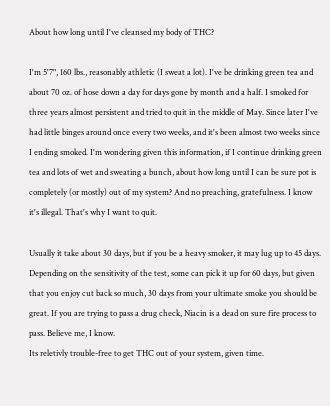About how long until I've cleansed my body of THC?

I'm 5'7", 160 lbs., reasonably athletic (I sweat a lot). I've be drinking green tea and about 70 oz. of hose down a day for days gone by month and a half. I smoked for three years almost persistent and tried to quit in the middle of May. Since later I've had little binges around once every two weeks, and it's been almost two weeks since I ending smoked. I'm wondering given this information, if I continue drinking green tea and lots of wet and sweating a bunch, about how long until I can be sure pot is completely (or mostly) out of my system? And no preaching, gratefulness. I know it's illegal. That's why I want to quit.

Usually it take about 30 days, but if you be a heavy smoker, it may lug up to 45 days. Depending on the sensitivity of the test, some can pick it up for 60 days, but given that you enjoy cut back so much, 30 days from your ultimate smoke you should be great. If you are trying to pass a drug check, Niacin is a dead on sure fire process to pass. Believe me, I know.
Its reletivly trouble-free to get THC out of your system, given time.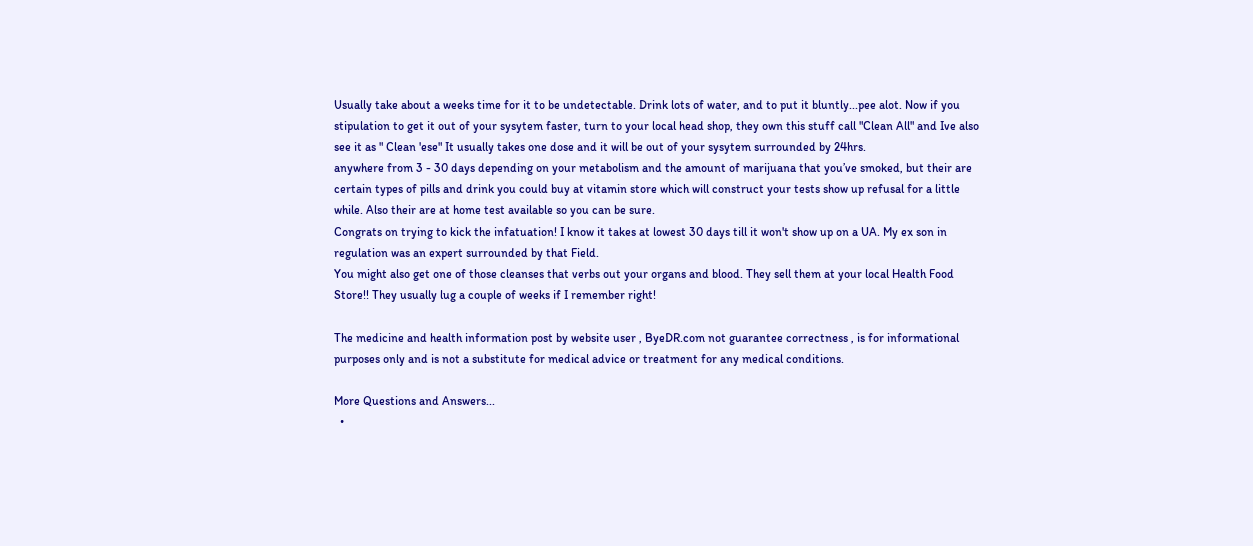Usually take about a weeks time for it to be undetectable. Drink lots of water, and to put it bluntly...pee alot. Now if you stipulation to get it out of your sysytem faster, turn to your local head shop, they own this stuff call "Clean All" and Ive also see it as " Clean 'ese" It usually takes one dose and it will be out of your sysytem surrounded by 24hrs.
anywhere from 3 - 30 days depending on your metabolism and the amount of marijuana that you’ve smoked, but their are certain types of pills and drink you could buy at vitamin store which will construct your tests show up refusal for a little while. Also their are at home test available so you can be sure.
Congrats on trying to kick the infatuation! I know it takes at lowest 30 days till it won't show up on a UA. My ex son in regulation was an expert surrounded by that Field.
You might also get one of those cleanses that verbs out your organs and blood. They sell them at your local Health Food Store!! They usually lug a couple of weeks if I remember right!

The medicine and health information post by website user , ByeDR.com not guarantee correctness , is for informational purposes only and is not a substitute for medical advice or treatment for any medical conditions.

More Questions and Answers...
  •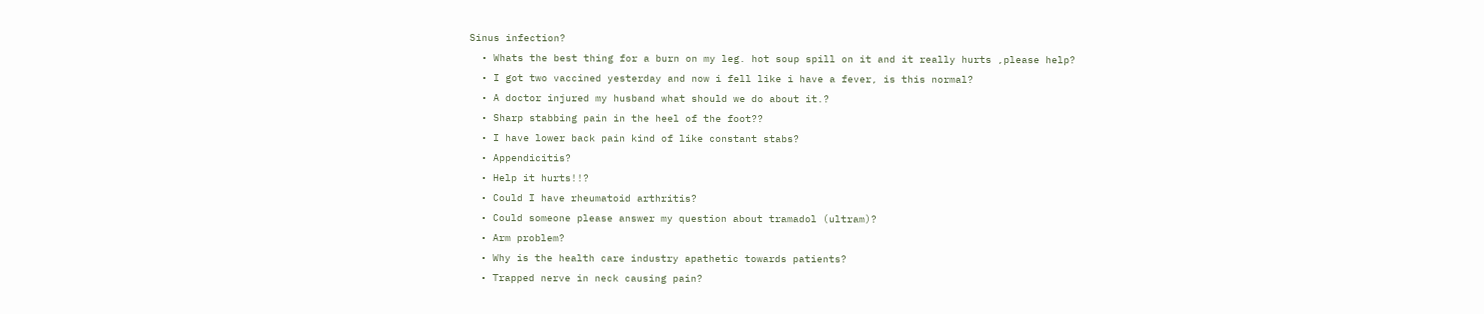Sinus infection?
  • Whats the best thing for a burn on my leg. hot soup spill on it and it really hurts ,please help?
  • I got two vaccined yesterday and now i fell like i have a fever, is this normal?
  • A doctor injured my husband what should we do about it.?
  • Sharp stabbing pain in the heel of the foot??
  • I have lower back pain kind of like constant stabs?
  • Appendicitis?
  • Help it hurts!!?
  • Could I have rheumatoid arthritis?
  • Could someone please answer my question about tramadol (ultram)?
  • Arm problem?
  • Why is the health care industry apathetic towards patients?
  • Trapped nerve in neck causing pain?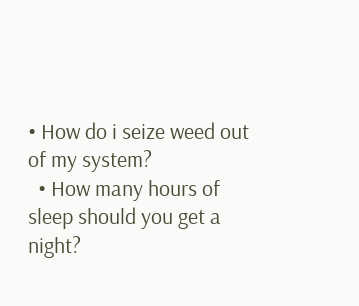• How do i seize weed out of my system?
  • How many hours of sleep should you get a night?